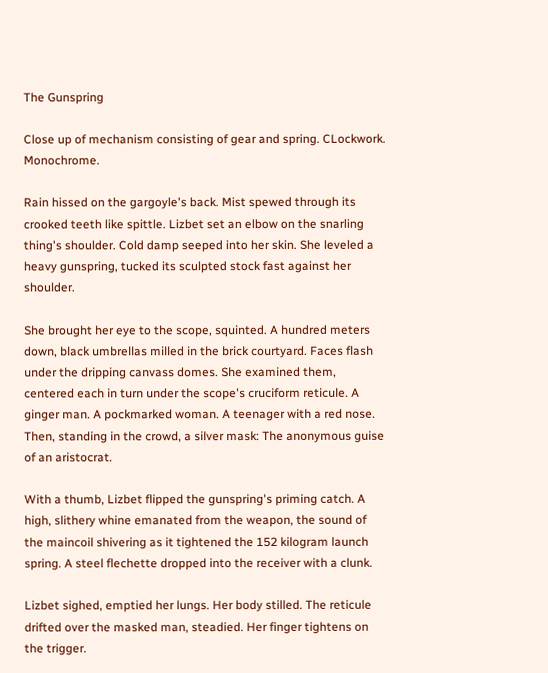The Gunspring

Close up of mechanism consisting of gear and spring. CLockwork. Monochrome.

Rain hissed on the gargoyle's back. Mist spewed through its crooked teeth like spittle. Lizbet set an elbow on the snarling thing's shoulder. Cold damp seeped into her skin. She leveled a heavy gunspring, tucked its sculpted stock fast against her shoulder.

She brought her eye to the scope, squinted. A hundred meters down, black umbrellas milled in the brick courtyard. Faces flash under the dripping canvass domes. She examined them, centered each in turn under the scope's cruciform reticule. A ginger man. A pockmarked woman. A teenager with a red nose. Then, standing in the crowd, a silver mask: The anonymous guise of an aristocrat.

With a thumb, Lizbet flipped the gunspring's priming catch. A high, slithery whine emanated from the weapon, the sound of the maincoil shivering as it tightened the 152 kilogram launch spring. A steel flechette dropped into the receiver with a clunk.

Lizbet sighed, emptied her lungs. Her body stilled. The reticule drifted over the masked man, steadied. Her finger tightens on the trigger.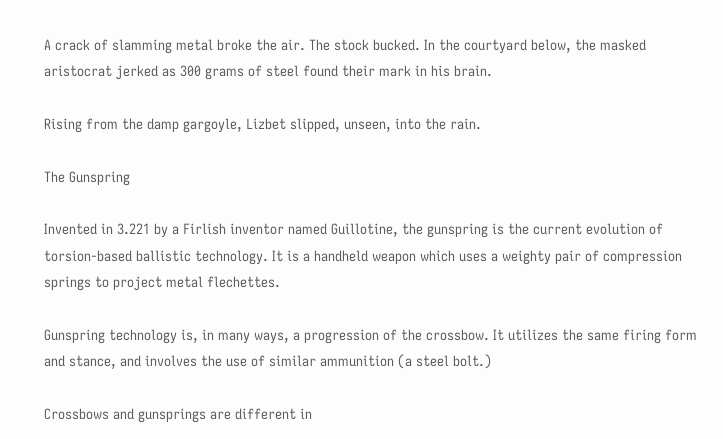A crack of slamming metal broke the air. The stock bucked. In the courtyard below, the masked aristocrat jerked as 300 grams of steel found their mark in his brain.

Rising from the damp gargoyle, Lizbet slipped, unseen, into the rain.

The Gunspring

Invented in 3.221 by a Firlish inventor named Guillotine, the gunspring is the current evolution of torsion-based ballistic technology. It is a handheld weapon which uses a weighty pair of compression springs to project metal flechettes.

Gunspring technology is, in many ways, a progression of the crossbow. It utilizes the same firing form and stance, and involves the use of similar ammunition (a steel bolt.)

Crossbows and gunsprings are different in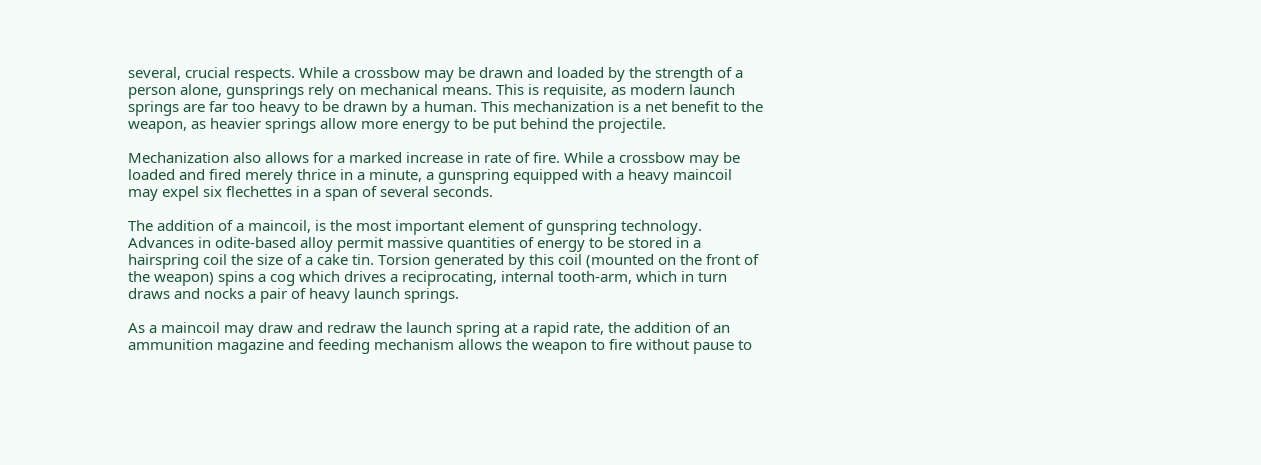several, crucial respects. While a crossbow may be drawn and loaded by the strength of a person alone, gunsprings rely on mechanical means. This is requisite, as modern launch springs are far too heavy to be drawn by a human. This mechanization is a net benefit to the weapon, as heavier springs allow more energy to be put behind the projectile.

Mechanization also allows for a marked increase in rate of fire. While a crossbow may be loaded and fired merely thrice in a minute, a gunspring equipped with a heavy maincoil may expel six flechettes in a span of several seconds.

The addition of a maincoil, is the most important element of gunspring technology. Advances in odite-based alloy permit massive quantities of energy to be stored in a hairspring coil the size of a cake tin. Torsion generated by this coil (mounted on the front of the weapon) spins a cog which drives a reciprocating, internal tooth-arm, which in turn draws and nocks a pair of heavy launch springs.

As a maincoil may draw and redraw the launch spring at a rapid rate, the addition of an ammunition magazine and feeding mechanism allows the weapon to fire without pause to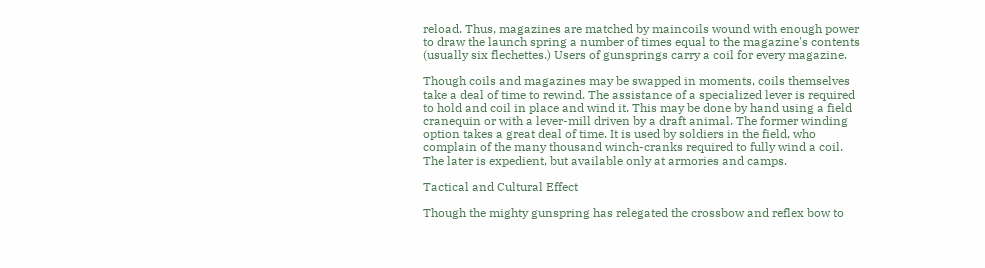reload. Thus, magazines are matched by maincoils wound with enough power to draw the launch spring a number of times equal to the magazine's contents (usually six flechettes.) Users of gunsprings carry a coil for every magazine.

Though coils and magazines may be swapped in moments, coils themselves take a deal of time to rewind. The assistance of a specialized lever is required to hold and coil in place and wind it. This may be done by hand using a field cranequin or with a lever-mill driven by a draft animal. The former winding option takes a great deal of time. It is used by soldiers in the field, who complain of the many thousand winch-cranks required to fully wind a coil. The later is expedient, but available only at armories and camps.

Tactical and Cultural Effect

Though the mighty gunspring has relegated the crossbow and reflex bow to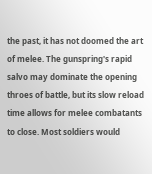the past, it has not doomed the art of melee. The gunspring's rapid salvo may dominate the opening throes of battle, but its slow reload time allows for melee combatants to close. Most soldiers would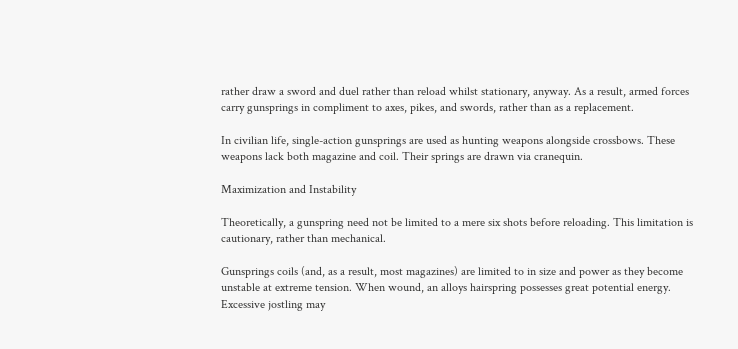rather draw a sword and duel rather than reload whilst stationary, anyway. As a result, armed forces carry gunsprings in compliment to axes, pikes, and swords, rather than as a replacement.

In civilian life, single-action gunsprings are used as hunting weapons alongside crossbows. These weapons lack both magazine and coil. Their springs are drawn via cranequin.

Maximization and Instability

Theoretically, a gunspring need not be limited to a mere six shots before reloading. This limitation is cautionary, rather than mechanical.

Gunsprings coils (and, as a result, most magazines) are limited to in size and power as they become unstable at extreme tension. When wound, an alloys hairspring possesses great potential energy. Excessive jostling may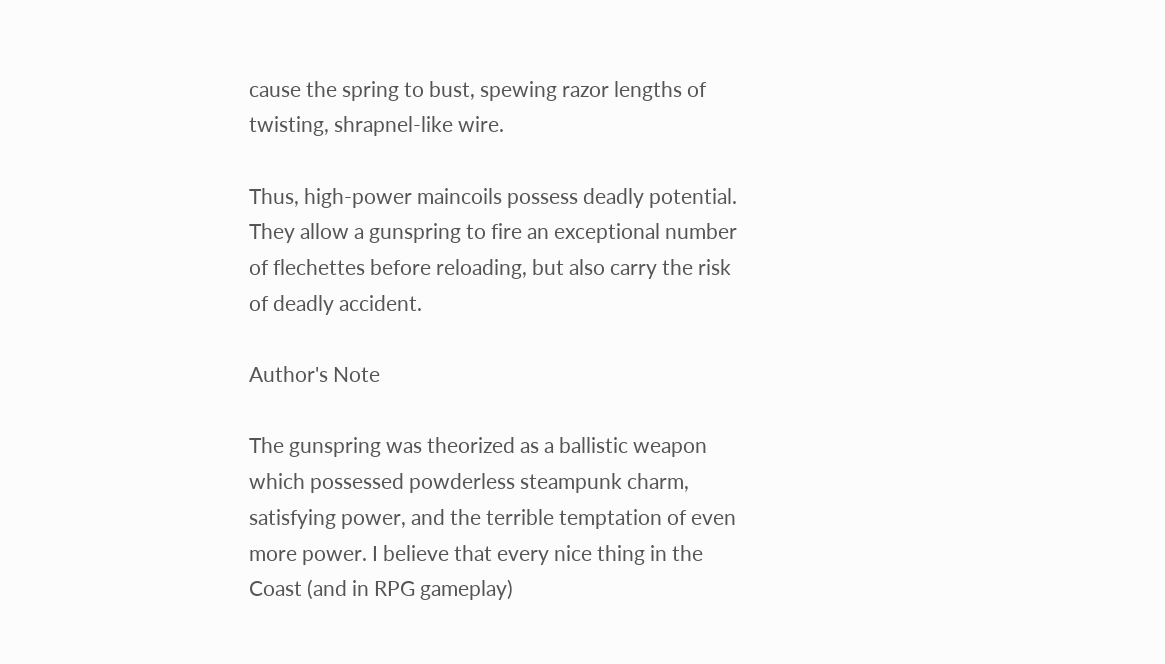cause the spring to bust, spewing razor lengths of twisting, shrapnel-like wire.

Thus, high-power maincoils possess deadly potential. They allow a gunspring to fire an exceptional number of flechettes before reloading, but also carry the risk of deadly accident.

Author's Note

The gunspring was theorized as a ballistic weapon which possessed powderless steampunk charm, satisfying power, and the terrible temptation of even more power. I believe that every nice thing in the Coast (and in RPG gameplay)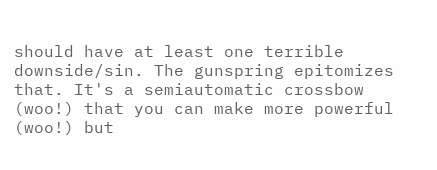should have at least one terrible downside/sin. The gunspring epitomizes that. It's a semiautomatic crossbow (woo!) that you can make more powerful (woo!) but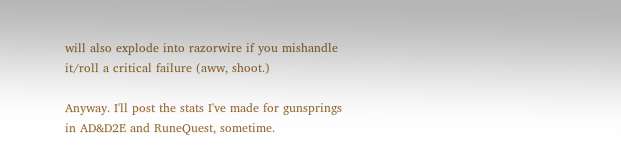will also explode into razorwire if you mishandle it/roll a critical failure (aww, shoot.)

Anyway. I'll post the stats I've made for gunsprings in AD&D2E and RuneQuest, sometime.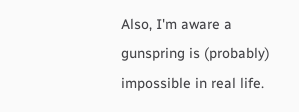Also, I'm aware a gunspring is (probably) impossible in real life.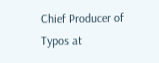Chief Producer of Typos at